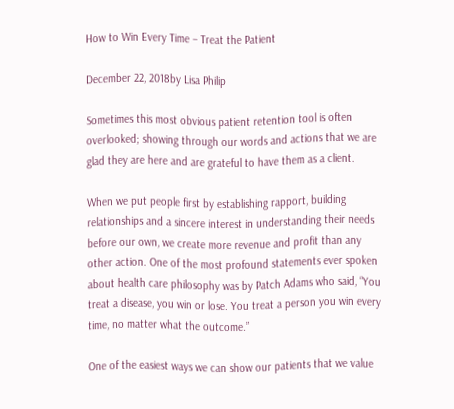How to Win Every Time – Treat the Patient

December 22, 2018by Lisa Philip

Sometimes this most obvious patient retention tool is often overlooked; showing through our words and actions that we are glad they are here and are grateful to have them as a client.

When we put people first by establishing rapport, building relationships and a sincere interest in understanding their needs before our own, we create more revenue and profit than any other action. One of the most profound statements ever spoken about health care philosophy was by Patch Adams who said, “You treat a disease, you win or lose. You treat a person you win every time, no matter what the outcome.”

One of the easiest ways we can show our patients that we value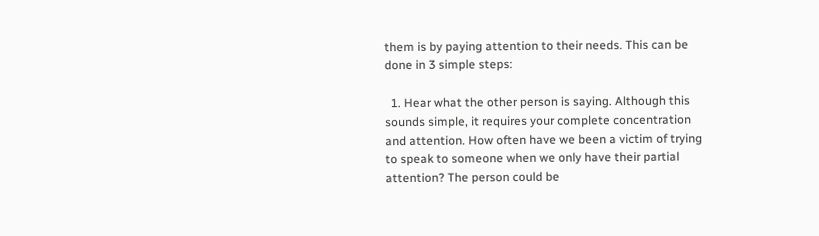them is by paying attention to their needs. This can be done in 3 simple steps:

  1. Hear what the other person is saying. Although this sounds simple, it requires your complete concentration and attention. How often have we been a victim of trying to speak to someone when we only have their partial attention? The person could be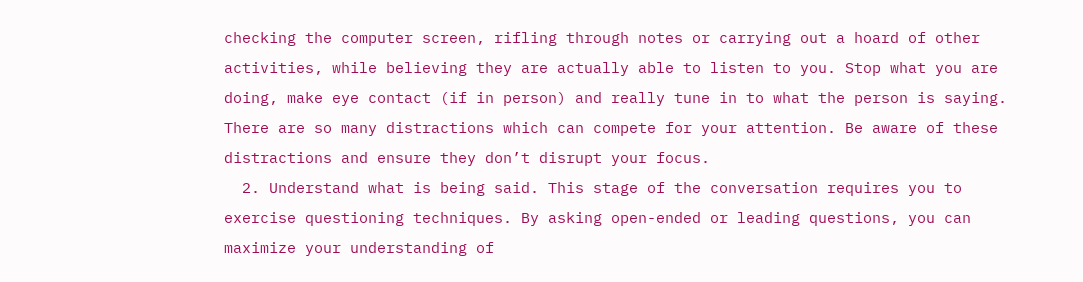checking the computer screen, rifling through notes or carrying out a hoard of other activities, while believing they are actually able to listen to you. Stop what you are doing, make eye contact (if in person) and really tune in to what the person is saying. There are so many distractions which can compete for your attention. Be aware of these distractions and ensure they don’t disrupt your focus.
  2. Understand what is being said. This stage of the conversation requires you to exercise questioning techniques. By asking open-ended or leading questions, you can maximize your understanding of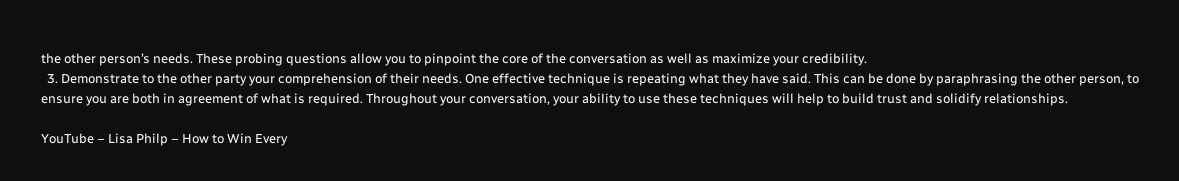the other person’s needs. These probing questions allow you to pinpoint the core of the conversation as well as maximize your credibility.
  3. Demonstrate to the other party your comprehension of their needs. One effective technique is repeating what they have said. This can be done by paraphrasing the other person, to ensure you are both in agreement of what is required. Throughout your conversation, your ability to use these techniques will help to build trust and solidify relationships.

YouTube – Lisa Philp – How to Win Every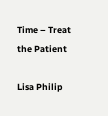Time – Treat the Patient

Lisa Philip